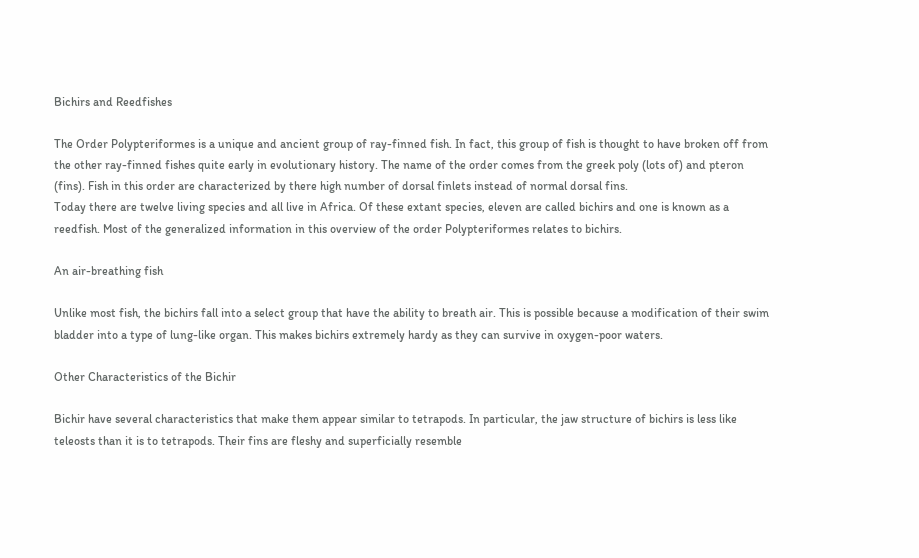Bichirs and Reedfishes

The Order Polypteriformes is a unique and ancient group of ray-finned fish. In fact, this group of fish is thought to have broken off from the other ray-finned fishes quite early in evolutionary history. The name of the order comes from the greek poly (lots of) and pteron (fins). Fish in this order are characterized by there high number of dorsal finlets instead of normal dorsal fins.
Today there are twelve living species and all live in Africa. Of these extant species, eleven are called bichirs and one is known as a reedfish. Most of the generalized information in this overview of the order Polypteriformes relates to bichirs.

An air-breathing fish

Unlike most fish, the bichirs fall into a select group that have the ability to breath air. This is possible because a modification of their swim bladder into a type of lung-like organ. This makes bichirs extremely hardy as they can survive in oxygen-poor waters.

Other Characteristics of the Bichir

Bichir have several characteristics that make them appear similar to tetrapods. In particular, the jaw structure of bichirs is less like teleosts than it is to tetrapods. Their fins are fleshy and superficially resemble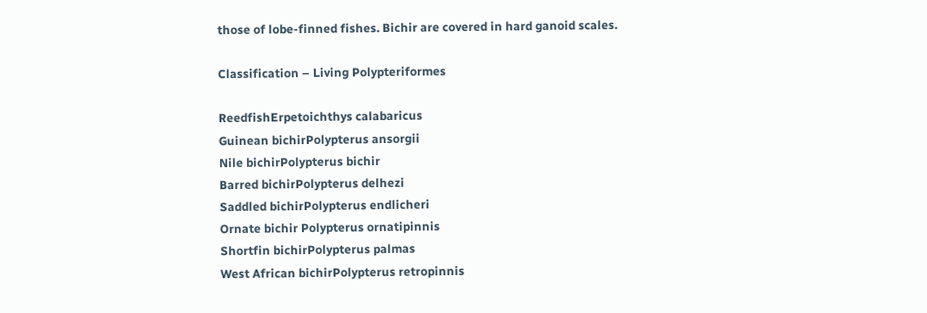those of lobe-finned fishes. Bichir are covered in hard ganoid scales.

Classification – Living Polypteriformes

ReedfishErpetoichthys calabaricus
Guinean bichirPolypterus ansorgii
Nile bichirPolypterus bichir
Barred bichirPolypterus delhezi
Saddled bichirPolypterus endlicheri
Ornate bichir Polypterus ornatipinnis
Shortfin bichirPolypterus palmas
West African bichirPolypterus retropinnis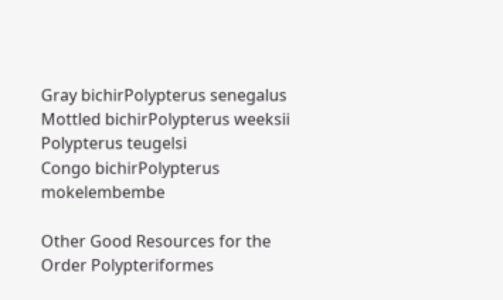Gray bichirPolypterus senegalus
Mottled bichirPolypterus weeksii
Polypterus teugelsi
Congo bichirPolypterus mokelembembe

Other Good Resources for the Order Polypteriformes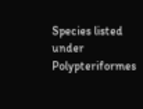Species listed under Polypteriformes